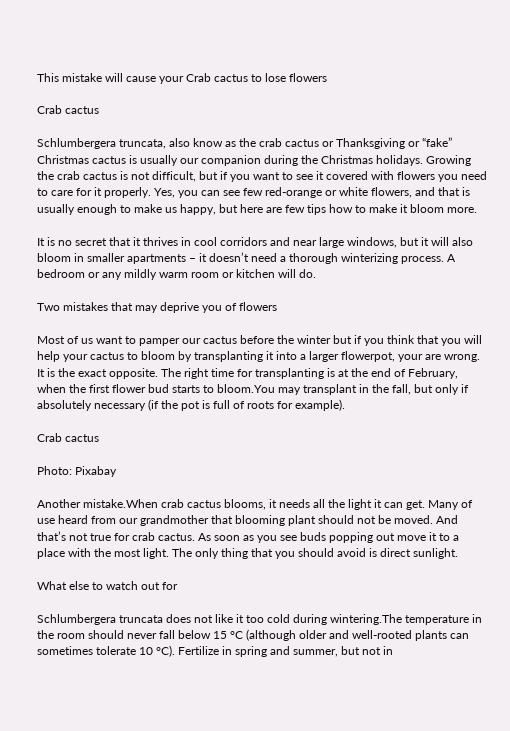This mistake will cause your Crab cactus to lose flowers

Crab cactus

Schlumbergera truncata, also know as the crab cactus or Thanksgiving or “fake” Christmas cactus is usually our companion during the Christmas holidays. Growing the crab cactus is not difficult, but if you want to see it covered with flowers you need to care for it properly. Yes, you can see few red-orange or white flowers, and that is usually enough to make us happy, but here are few tips how to make it bloom more.

It is no secret that it thrives in cool corridors and near large windows, but it will also bloom in smaller apartments – it doesn’t need a thorough winterizing process. A bedroom or any mildly warm room or kitchen will do.

Two mistakes that may deprive you of flowers

Most of us want to pamper our cactus before the winter but if you think that you will help your cactus to bloom by transplanting it into a larger flowerpot, your are wrong. It is the exact opposite. The right time for transplanting is at the end of February, when the first flower bud starts to bloom.You may transplant in the fall, but only if absolutely necessary (if the pot is full of roots for example).

Crab cactus

Photo: Pixabay

Another mistake.When crab cactus blooms, it needs all the light it can get. Many of use heard from our grandmother that blooming plant should not be moved. And that’s not true for crab cactus. As soon as you see buds popping out move it to a place with the most light. The only thing that you should avoid is direct sunlight.

What else to watch out for

Schlumbergera truncata does not like it too cold during wintering.The temperature in the room should never fall below 15 °C (although older and well-rooted plants can sometimes tolerate 10 °C). Fertilize in spring and summer, but not in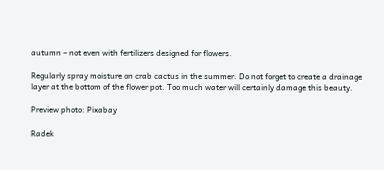autumn – not even with fertilizers designed for flowers.

Regularly spray moisture on crab cactus in the summer. Do not forget to create a drainage layer at the bottom of the flower pot. Too much water will certainly damage this beauty.

Preview photo: Pixabay

Radek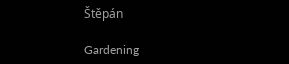Štěpán

Gardening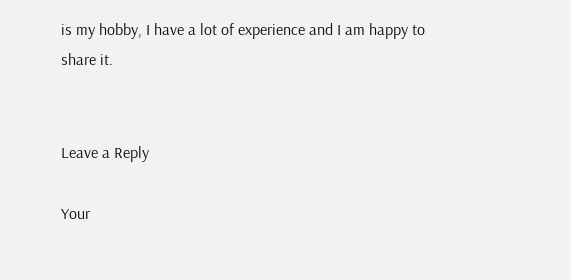is my hobby, I have a lot of experience and I am happy to share it.


Leave a Reply

Your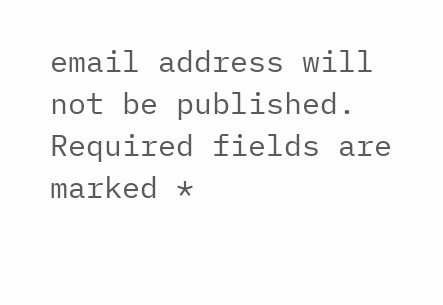email address will not be published. Required fields are marked *